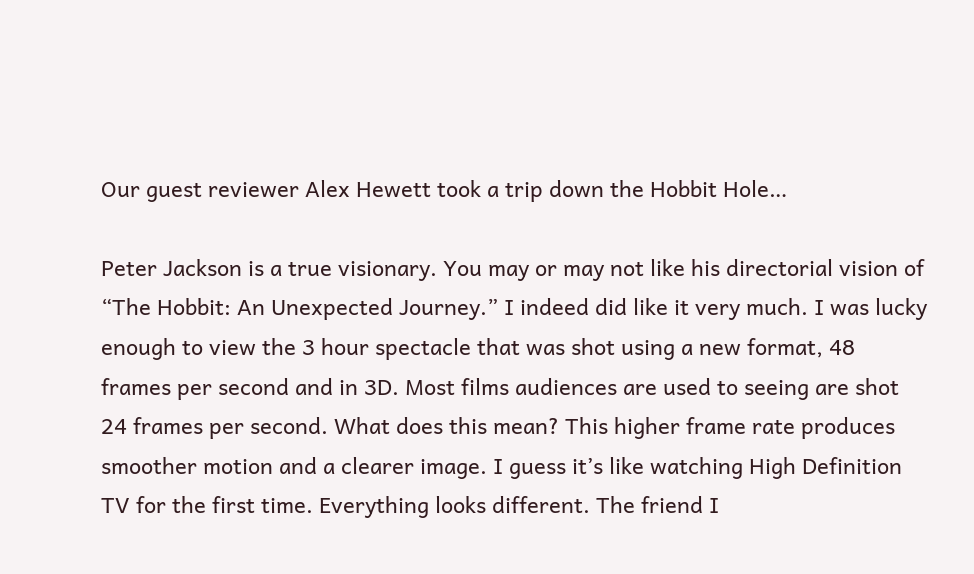Our guest reviewer Alex Hewett took a trip down the Hobbit Hole…

Peter Jackson is a true visionary. You may or may not like his directorial vision of “The Hobbit: An Unexpected Journey.” I indeed did like it very much. I was lucky enough to view the 3 hour spectacle that was shot using a new format, 48 frames per second and in 3D. Most films audiences are used to seeing are shot 24 frames per second. What does this mean? This higher frame rate produces smoother motion and a clearer image. I guess it’s like watching High Definition TV for the first time. Everything looks different. The friend I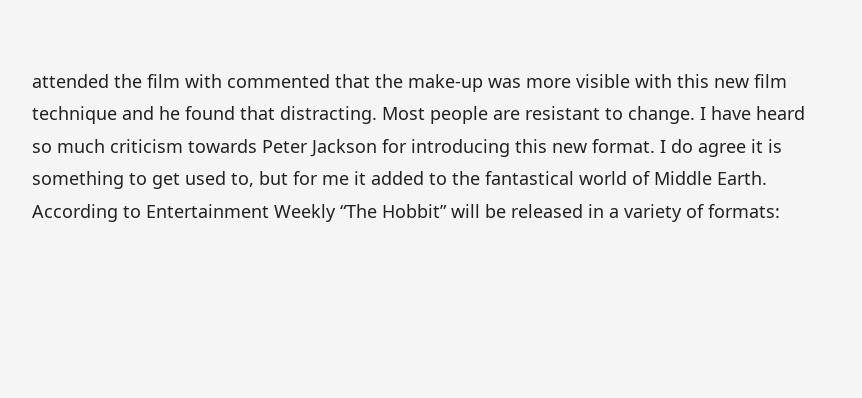attended the film with commented that the make-up was more visible with this new film technique and he found that distracting. Most people are resistant to change. I have heard so much criticism towards Peter Jackson for introducing this new format. I do agree it is something to get used to, but for me it added to the fantastical world of Middle Earth. According to Entertainment Weekly “The Hobbit” will be released in a variety of formats: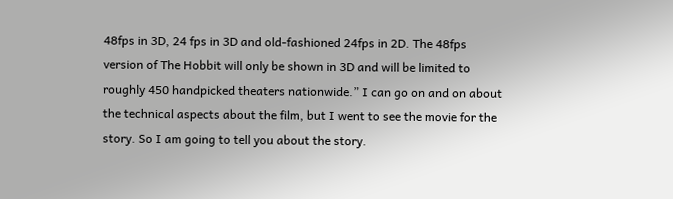48fps in 3D, 24 fps in 3D and old-fashioned 24fps in 2D. The 48fps version of The Hobbit will only be shown in 3D and will be limited to roughly 450 handpicked theaters nationwide.” I can go on and on about the technical aspects about the film, but I went to see the movie for the story. So I am going to tell you about the story.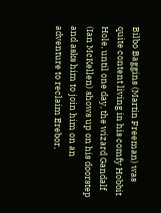Bilbo Baggins (Martin Freeman) was quite content living in his comfy Hobbit Hole, until one day, the wizard Gandalf (Ian McKellen) shows up on his doorstep and asks him to join him on an adventure to reclaim Erebor,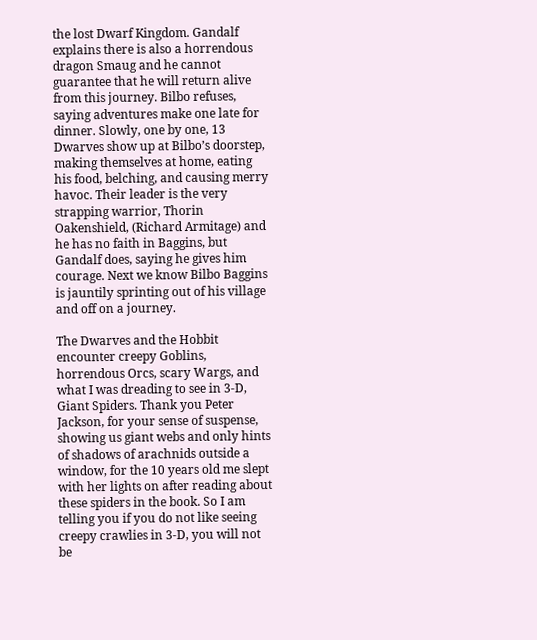the lost Dwarf Kingdom. Gandalf explains there is also a horrendous dragon Smaug and he cannot guarantee that he will return alive from this journey. Bilbo refuses, saying adventures make one late for dinner. Slowly, one by one, 13 Dwarves show up at Bilbo’s doorstep, making themselves at home, eating his food, belching, and causing merry havoc. Their leader is the very strapping warrior, Thorin Oakenshield, (Richard Armitage) and he has no faith in Baggins, but Gandalf does, saying he gives him courage. Next we know Bilbo Baggins is jauntily sprinting out of his village and off on a journey.

The Dwarves and the Hobbit encounter creepy Goblins, horrendous Orcs, scary Wargs, and what I was dreading to see in 3-D, Giant Spiders. Thank you Peter Jackson, for your sense of suspense, showing us giant webs and only hints of shadows of arachnids outside a window, for the 10 years old me slept with her lights on after reading about these spiders in the book. So I am telling you if you do not like seeing creepy crawlies in 3-D, you will not be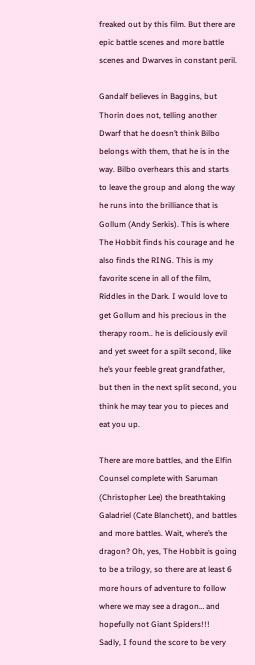freaked out by this film. But there are epic battle scenes and more battle scenes and Dwarves in constant peril.

Gandalf believes in Baggins, but Thorin does not, telling another Dwarf that he doesn’t think Bilbo belongs with them, that he is in the way. Bilbo overhears this and starts to leave the group and along the way he runs into the brilliance that is Gollum (Andy Serkis). This is where The Hobbit finds his courage and he also finds the RING. This is my favorite scene in all of the film, Riddles in the Dark. I would love to get Gollum and his precious in the therapy room.. he is deliciously evil and yet sweet for a spilt second, like he’s your feeble great grandfather, but then in the next split second, you think he may tear you to pieces and eat you up.

There are more battles, and the Elfin Counsel complete with Saruman (Christopher Lee) the breathtaking Galadriel (Cate Blanchett), and battles and more battles. Wait, where’s the dragon? Oh, yes, The Hobbit is going to be a trilogy, so there are at least 6 more hours of adventure to follow where we may see a dragon… and hopefully not Giant Spiders!!!
Sadly, I found the score to be very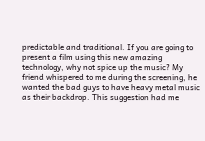predictable and traditional. If you are going to present a film using this new amazing technology, why not spice up the music? My friend whispered to me during the screening, he wanted the bad guys to have heavy metal music as their backdrop. This suggestion had me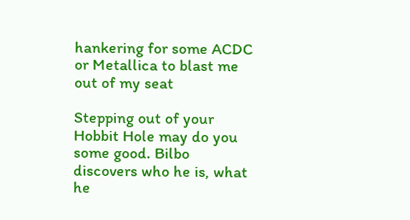hankering for some ACDC or Metallica to blast me out of my seat

Stepping out of your Hobbit Hole may do you some good. Bilbo discovers who he is, what he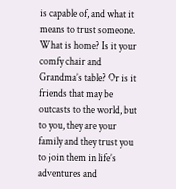is capable of, and what it means to trust someone. What is home? Is it your comfy chair and Grandma’s table? Or is it friends that may be outcasts to the world, but to you, they are your family and they trust you to join them in life’s adventures and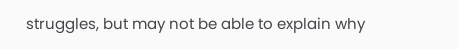struggles, but may not be able to explain why